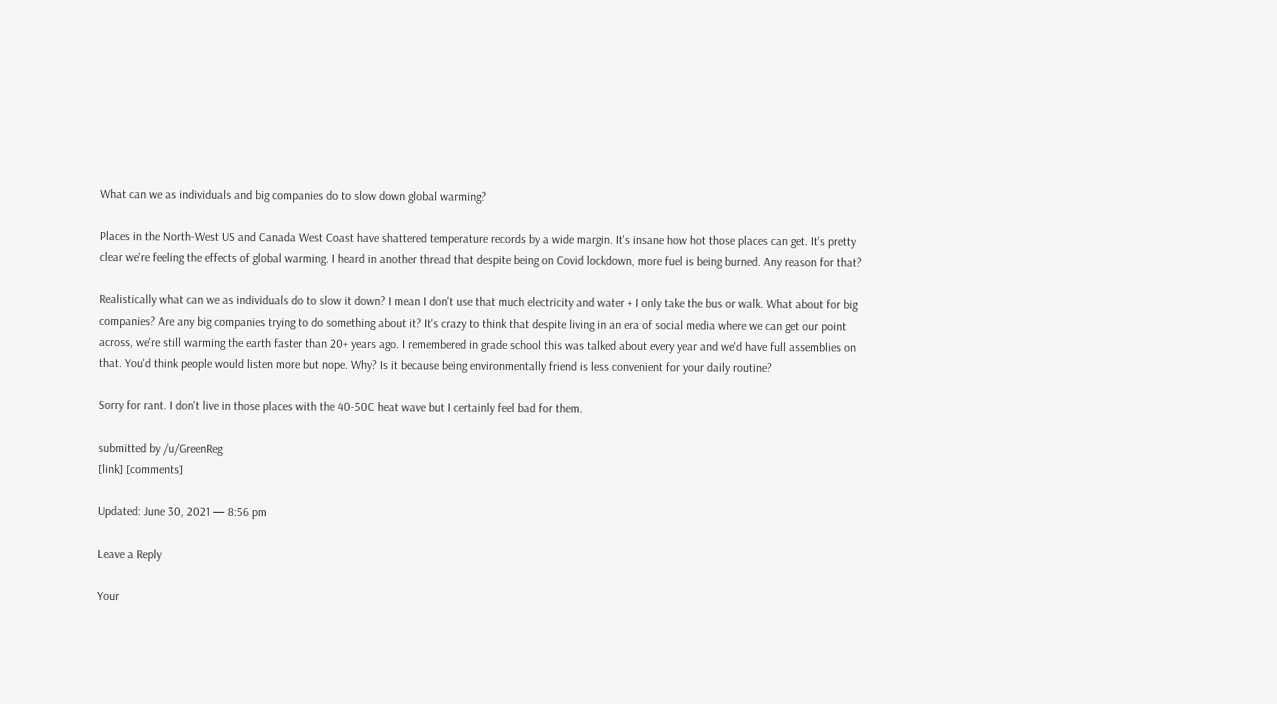What can we as individuals and big companies do to slow down global warming?

Places in the North-West US and Canada West Coast have shattered temperature records by a wide margin. It's insane how hot those places can get. It's pretty clear we're feeling the effects of global warming. I heard in another thread that despite being on Covid lockdown, more fuel is being burned. Any reason for that?

Realistically what can we as individuals do to slow it down? I mean I don't use that much electricity and water + I only take the bus or walk. What about for big companies? Are any big companies trying to do something about it? It's crazy to think that despite living in an era of social media where we can get our point across, we're still warming the earth faster than 20+ years ago. I remembered in grade school this was talked about every year and we'd have full assemblies on that. You'd think people would listen more but nope. Why? Is it because being environmentally friend is less convenient for your daily routine?

Sorry for rant. I don't live in those places with the 40-50C heat wave but I certainly feel bad for them.

submitted by /u/GreenReg
[link] [comments]

Updated: June 30, 2021 — 8:56 pm

Leave a Reply

Your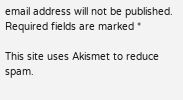email address will not be published. Required fields are marked *

This site uses Akismet to reduce spam.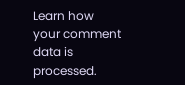Learn how your comment data is processed.